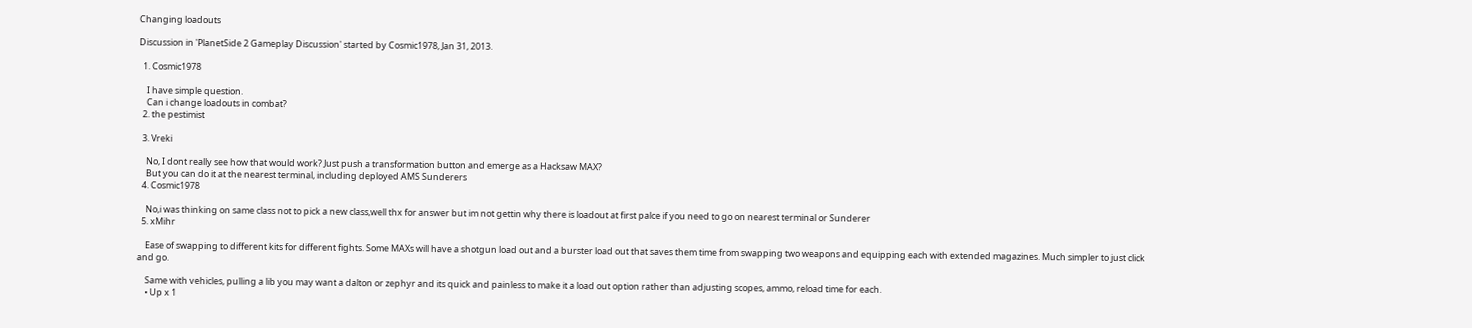Changing loadouts

Discussion in 'PlanetSide 2 Gameplay Discussion' started by Cosmic1978, Jan 31, 2013.

  1. Cosmic1978

    I have simple question.
    Can i change loadouts in combat?
  2. the pestimist

  3. Vreki

    No, I dont really see how that would work? Just push a transformation button and emerge as a Hacksaw MAX?
    But you can do it at the nearest terminal, including deployed AMS Sunderers
  4. Cosmic1978

    No,i was thinking on same class not to pick a new class,well thx for answer but im not gettin why there is loadout at first palce if you need to go on nearest terminal or Sunderer
  5. xMihr

    Ease of swapping to different kits for different fights. Some MAXs will have a shotgun load out and a burster load out that saves them time from swapping two weapons and equipping each with extended magazines. Much simpler to just click and go.

    Same with vehicles, pulling a lib you may want a dalton or zephyr and its quick and painless to make it a load out option rather than adjusting scopes, ammo, reload time for each.
    • Up x 1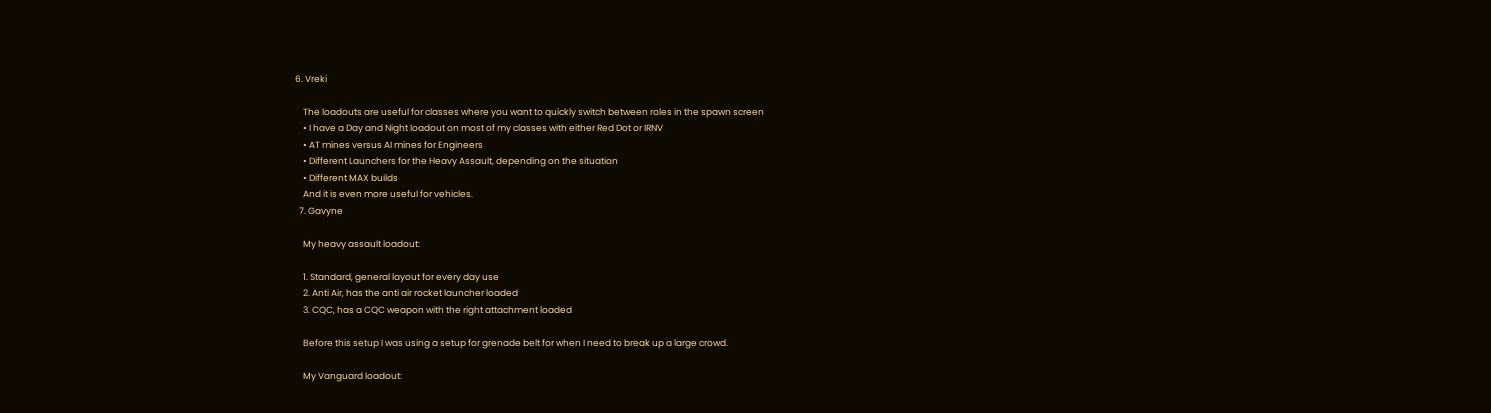6. Vreki

    The loadouts are useful for classes where you want to quickly switch between roles in the spawn screen
    • I have a Day and Night loadout on most of my classes with either Red Dot or IRNV
    • AT mines versus AI mines for Engineers
    • Different Launchers for the Heavy Assault, depending on the situation
    • Different MAX builds
    And it is even more useful for vehicles.
  7. Gavyne

    My heavy assault loadout:

    1. Standard, general layout for every day use
    2. Anti Air, has the anti air rocket launcher loaded
    3. CQC, has a CQC weapon with the right attachment loaded

    Before this setup I was using a setup for grenade belt for when I need to break up a large crowd.

    My Vanguard loadout: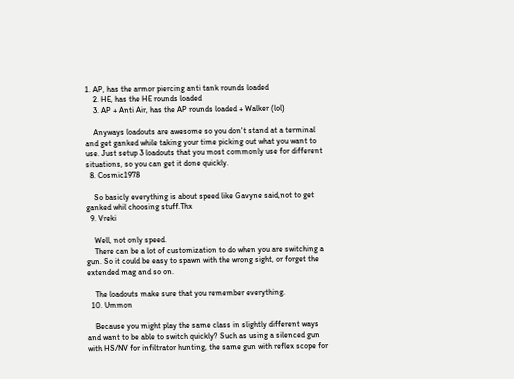1. AP, has the armor piercing anti tank rounds loaded
    2. HE, has the HE rounds loaded
    3. AP + Anti Air, has the AP rounds loaded + Walker (lol)

    Anyways loadouts are awesome so you don't stand at a terminal and get ganked while taking your time picking out what you want to use. Just setup 3 loadouts that you most commonly use for different situations, so you can get it done quickly.
  8. Cosmic1978

    So basicly everything is about speed like Gavyne said,not to get ganked whil choosing stuff.Thx
  9. Vreki

    Well, not only speed.
    There can be a lot of customization to do when you are switching a gun. So it could be easy to spawn with the wrong sight, or forget the extended mag and so on.

    The loadouts make sure that you remember everything.
  10. Ummon

    Because you might play the same class in slightly different ways and want to be able to switch quickly? Such as using a silenced gun with HS/NV for infiltrator hunting, the same gun with reflex scope for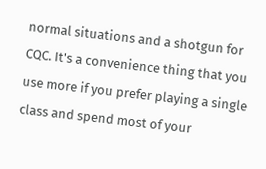normal situations and a shotgun for CQC. It's a convenience thing that you use more if you prefer playing a single class and spend most of your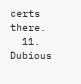certs there.
  11. Dubious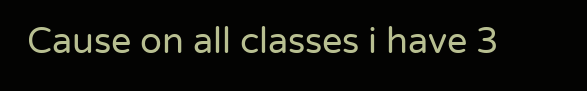Cause on all classes i have 3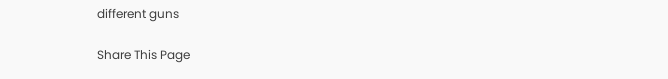different guns

Share This Page